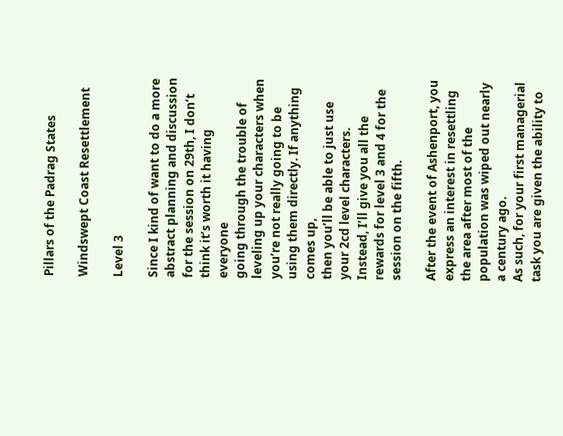Pillars of the Padrag States

Windswept Coast Resettlement

Level 3

Since I kind of want to do a more abstract planning and discussion for the session on 29th, I don’t think it’s worth it having everyone
going through the trouble of leveling up your characters when you’re not really going to be using them directly. If anything comes up,
then you’ll be able to just use your 2cd level characters. Instead, I’ll give you all the rewards for level 3 and 4 for the session on the fifth.

After the event of Ashenport, you express an interest in resettling the area after most of the population was wiped out nearly a century ago.
As such, for your first managerial task you are given the ability to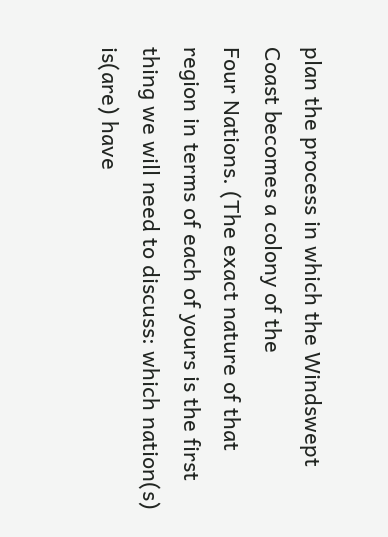plan the process in which the Windswept Coast becomes a colony of the
Four Nations. (The exact nature of that region in terms of each of yours is the first thing we will need to discuss: which nation(s) is(are) have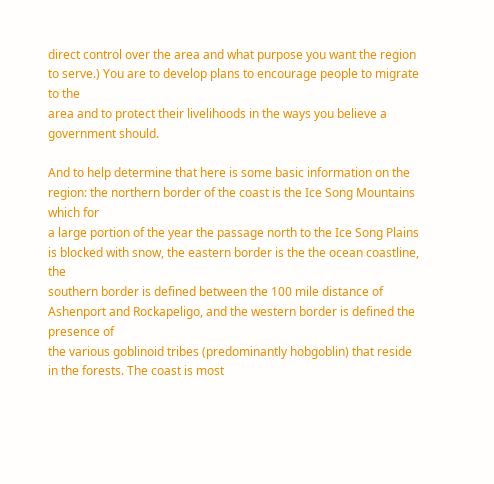direct control over the area and what purpose you want the region to serve.) You are to develop plans to encourage people to migrate to the
area and to protect their livelihoods in the ways you believe a government should.

And to help determine that here is some basic information on the region: the northern border of the coast is the Ice Song Mountains which for
a large portion of the year the passage north to the Ice Song Plains is blocked with snow, the eastern border is the the ocean coastline, the
southern border is defined between the 100 mile distance of Ashenport and Rockapeligo, and the western border is defined the presence of
the various goblinoid tribes (predominantly hobgoblin) that reside in the forests. The coast is most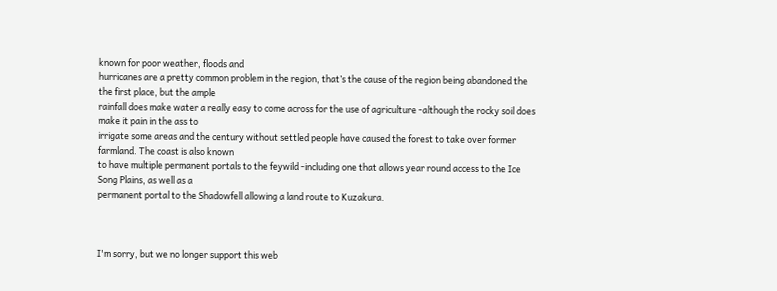known for poor weather, floods and
hurricanes are a pretty common problem in the region, that’s the cause of the region being abandoned the the first place, but the ample
rainfall does make water a really easy to come across for the use of agriculture -although the rocky soil does make it pain in the ass to
irrigate some areas and the century without settled people have caused the forest to take over former farmland. The coast is also known
to have multiple permanent portals to the feywild -including one that allows year round access to the Ice Song Plains, as well as a
permanent portal to the Shadowfell allowing a land route to Kuzakura.



I'm sorry, but we no longer support this web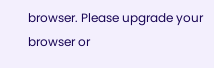browser. Please upgrade your browser or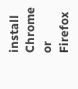install Chrome or Firefox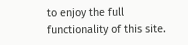to enjoy the full functionality of this site.